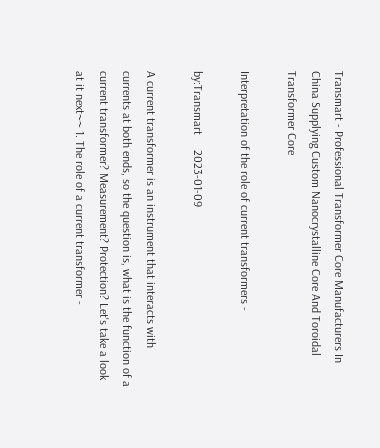Transmart - Professional Transformer Core Manufacturers In China Supplying Custom Nanocrystalline Core And Toroidal Transformer Core

Interpretation of the role of current transformers -

by:Transmart     2023-01-09

A current transformer is an instrument that interacts with currents at both ends, so the question is, what is the function of a current transformer? Measurement? Protection? Let's take a look at it next~~ 1. The role of a current transformer -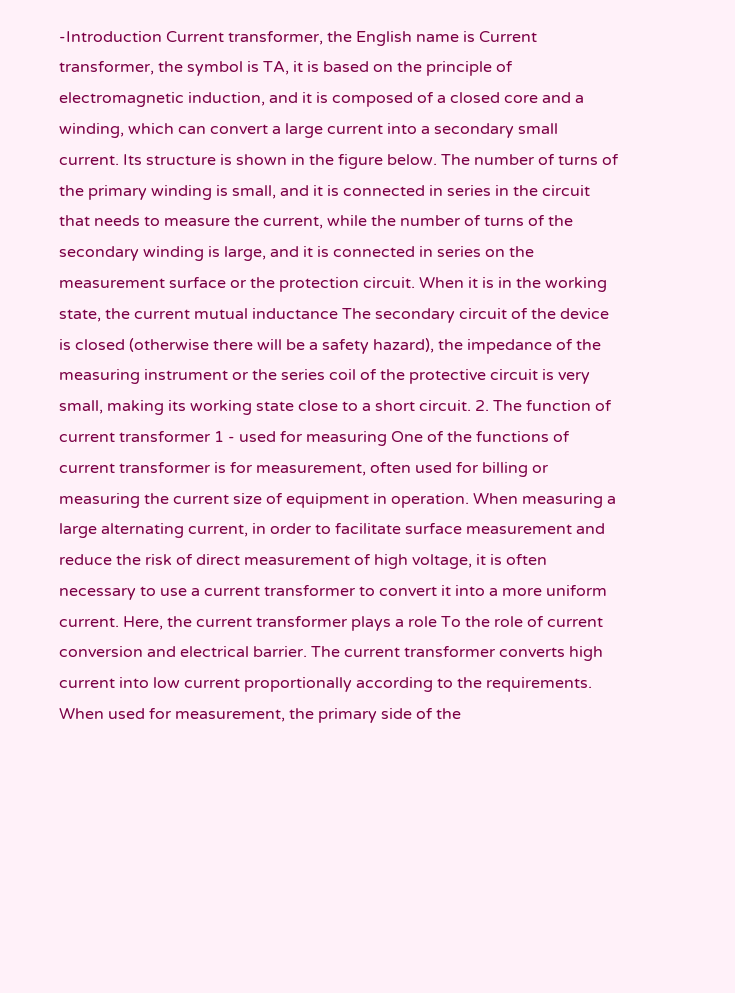-Introduction Current transformer, the English name is Current transformer, the symbol is TA, it is based on the principle of electromagnetic induction, and it is composed of a closed core and a winding, which can convert a large current into a secondary small current. Its structure is shown in the figure below. The number of turns of the primary winding is small, and it is connected in series in the circuit that needs to measure the current, while the number of turns of the secondary winding is large, and it is connected in series on the measurement surface or the protection circuit. When it is in the working state, the current mutual inductance The secondary circuit of the device is closed (otherwise there will be a safety hazard), the impedance of the measuring instrument or the series coil of the protective circuit is very small, making its working state close to a short circuit. 2. The function of current transformer 1 - used for measuring One of the functions of current transformer is for measurement, often used for billing or measuring the current size of equipment in operation. When measuring a large alternating current, in order to facilitate surface measurement and reduce the risk of direct measurement of high voltage, it is often necessary to use a current transformer to convert it into a more uniform current. Here, the current transformer plays a role To the role of current conversion and electrical barrier. The current transformer converts high current into low current proportionally according to the requirements. When used for measurement, the primary side of the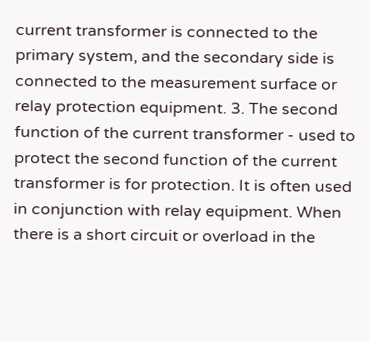current transformer is connected to the primary system, and the secondary side is connected to the measurement surface or relay protection equipment. 3. The second function of the current transformer - used to protect the second function of the current transformer is for protection. It is often used in conjunction with relay equipment. When there is a short circuit or overload in the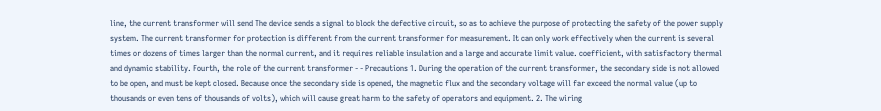line, the current transformer will send The device sends a signal to block the defective circuit, so as to achieve the purpose of protecting the safety of the power supply system. The current transformer for protection is different from the current transformer for measurement. It can only work effectively when the current is several times or dozens of times larger than the normal current, and it requires reliable insulation and a large and accurate limit value. coefficient, with satisfactory thermal and dynamic stability. Fourth, the role of the current transformer - - Precautions 1. During the operation of the current transformer, the secondary side is not allowed to be open, and must be kept closed. Because once the secondary side is opened, the magnetic flux and the secondary voltage will far exceed the normal value (up to thousands or even tens of thousands of volts), which will cause great harm to the safety of operators and equipment. 2. The wiring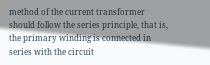method of the current transformer should follow the series principle, that is, the primary winding is connected in series with the circuit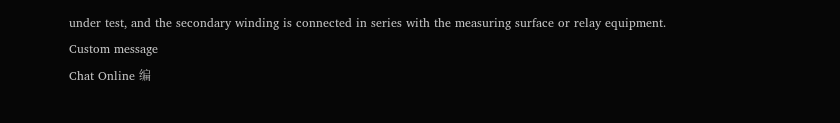under test, and the secondary winding is connected in series with the measuring surface or relay equipment.
Custom message
Chat Online 编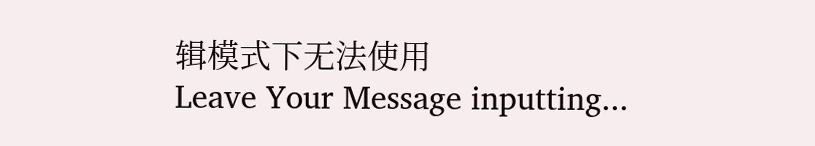辑模式下无法使用
Leave Your Message inputting...